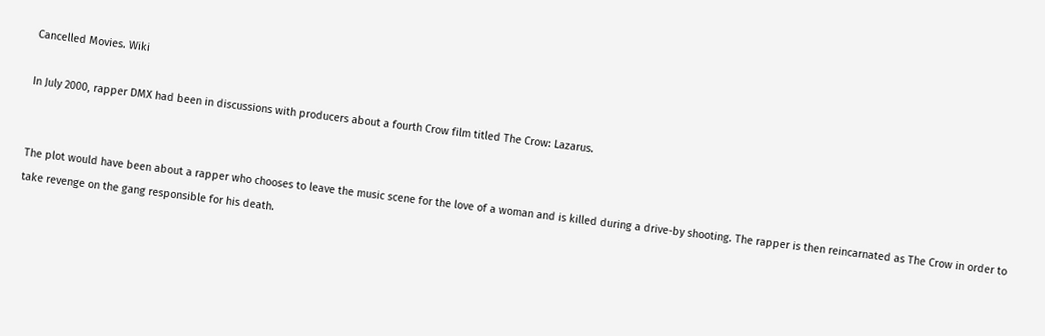Cancelled Movies. Wiki

In July 2000, rapper DMX had been in discussions with producers about a fourth Crow film titled The Crow: Lazarus.


The plot would have been about a rapper who chooses to leave the music scene for the love of a woman and is killed during a drive-by shooting. The rapper is then reincarnated as The Crow in order to take revenge on the gang responsible for his death.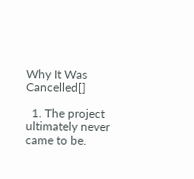Why It Was Cancelled[]

  1. The project ultimately never came to be.